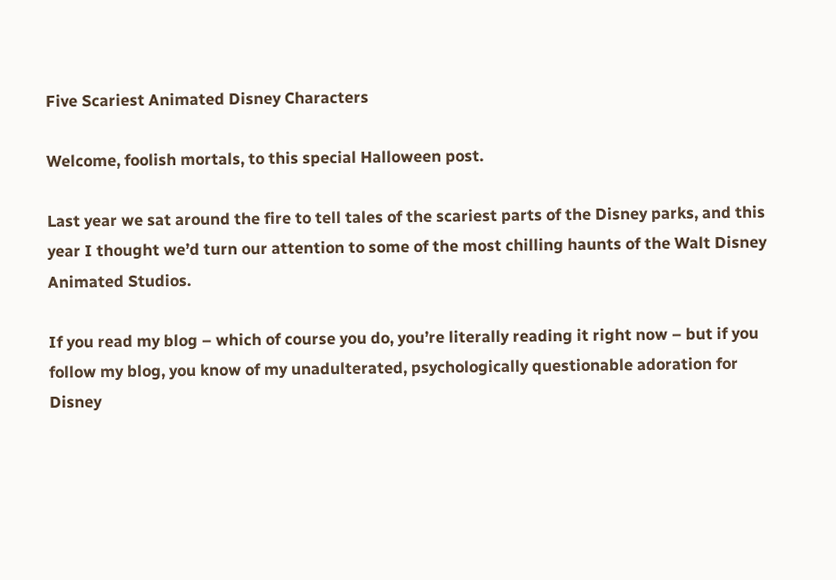Five Scariest Animated Disney Characters

Welcome, foolish mortals, to this special Halloween post.

Last year we sat around the fire to tell tales of the scariest parts of the Disney parks, and this year I thought we’d turn our attention to some of the most chilling haunts of the Walt Disney Animated Studios.

If you read my blog – which of course you do, you’re literally reading it right now – but if you follow my blog, you know of my unadulterated, psychologically questionable adoration for Disney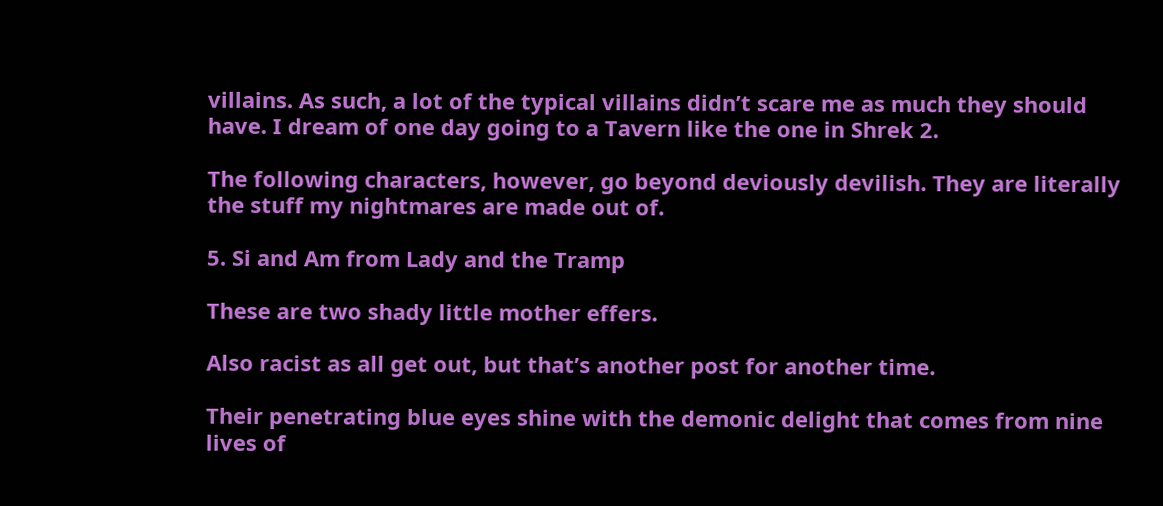villains. As such, a lot of the typical villains didn’t scare me as much they should have. I dream of one day going to a Tavern like the one in Shrek 2.

The following characters, however, go beyond deviously devilish. They are literally the stuff my nightmares are made out of.

5. Si and Am from Lady and the Tramp

These are two shady little mother effers.

Also racist as all get out, but that’s another post for another time.

Their penetrating blue eyes shine with the demonic delight that comes from nine lives of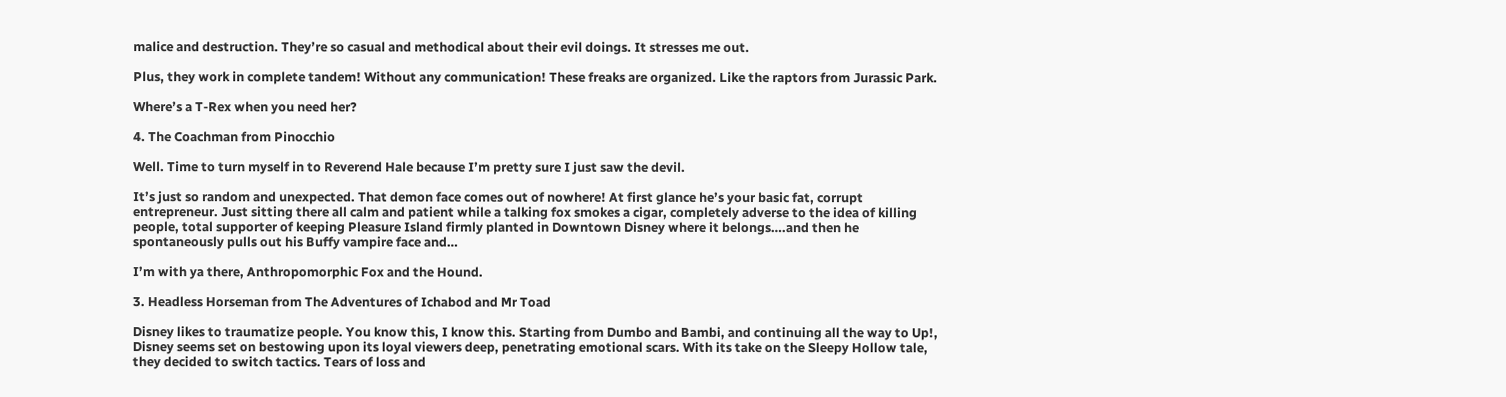malice and destruction. They’re so casual and methodical about their evil doings. It stresses me out.

Plus, they work in complete tandem! Without any communication! These freaks are organized. Like the raptors from Jurassic Park.

Where’s a T-Rex when you need her?

4. The Coachman from Pinocchio

Well. Time to turn myself in to Reverend Hale because I’m pretty sure I just saw the devil.

It’s just so random and unexpected. That demon face comes out of nowhere! At first glance he’s your basic fat, corrupt entrepreneur. Just sitting there all calm and patient while a talking fox smokes a cigar, completely adverse to the idea of killing people, total supporter of keeping Pleasure Island firmly planted in Downtown Disney where it belongs….and then he spontaneously pulls out his Buffy vampire face and…

I’m with ya there, Anthropomorphic Fox and the Hound.

3. Headless Horseman from The Adventures of Ichabod and Mr Toad

Disney likes to traumatize people. You know this, I know this. Starting from Dumbo and Bambi, and continuing all the way to Up!, Disney seems set on bestowing upon its loyal viewers deep, penetrating emotional scars. With its take on the Sleepy Hollow tale, they decided to switch tactics. Tears of loss and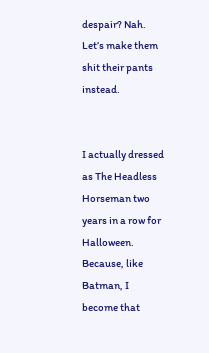despair? Nah. Let’s make them shit their pants instead.


I actually dressed as The Headless Horseman two years in a row for Halloween. Because, like Batman, I become that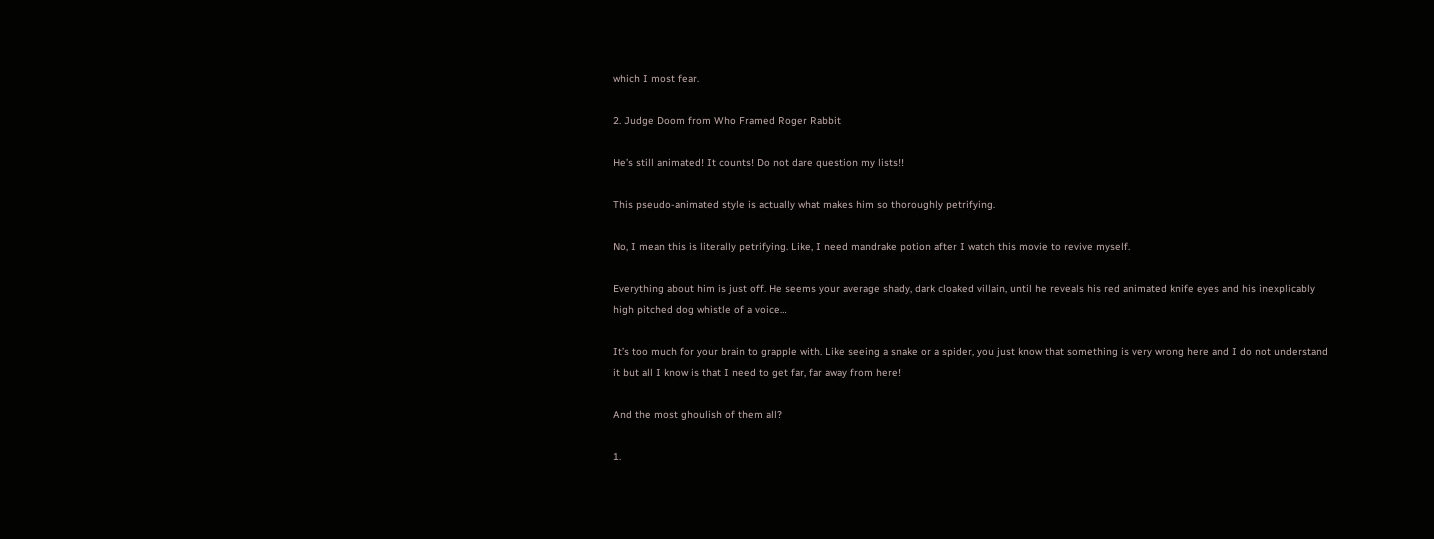which I most fear.

2. Judge Doom from Who Framed Roger Rabbit

He’s still animated! It counts! Do not dare question my lists!!

This pseudo-animated style is actually what makes him so thoroughly petrifying.

No, I mean this is literally petrifying. Like, I need mandrake potion after I watch this movie to revive myself.

Everything about him is just off. He seems your average shady, dark cloaked villain, until he reveals his red animated knife eyes and his inexplicably high pitched dog whistle of a voice…

It’s too much for your brain to grapple with. Like seeing a snake or a spider, you just know that something is very wrong here and I do not understand it but all I know is that I need to get far, far away from here!

And the most ghoulish of them all?

1.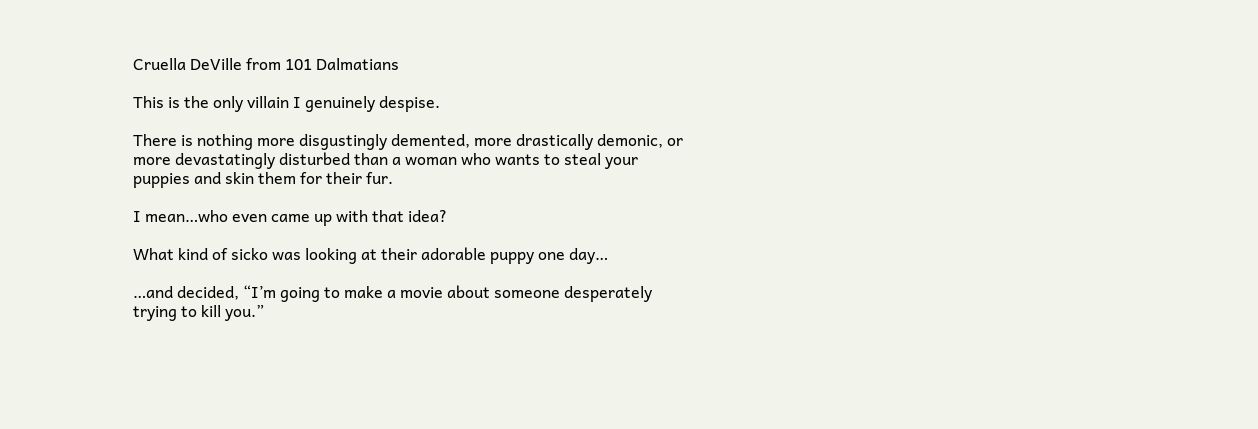Cruella DeVille from 101 Dalmatians

This is the only villain I genuinely despise.

There is nothing more disgustingly demented, more drastically demonic, or more devastatingly disturbed than a woman who wants to steal your puppies and skin them for their fur.

I mean…who even came up with that idea?

What kind of sicko was looking at their adorable puppy one day…

…and decided, “I’m going to make a movie about someone desperately trying to kill you.”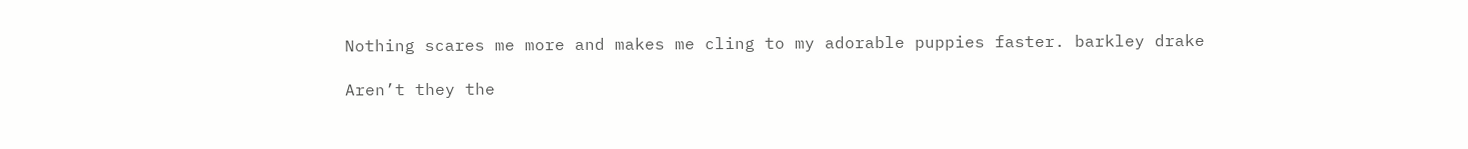Nothing scares me more and makes me cling to my adorable puppies faster. barkley drake

Aren’t they the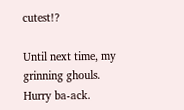cutest!?

Until next time, my grinning ghouls. Hurry ba-ack.